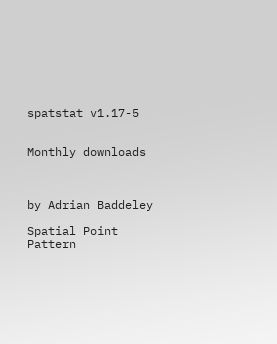spatstat v1.17-5


Monthly downloads



by Adrian Baddeley

Spatial Point Pattern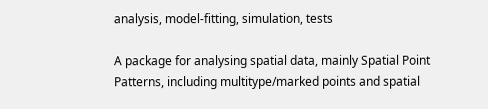analysis, model-fitting, simulation, tests

A package for analysing spatial data, mainly Spatial Point Patterns, including multitype/marked points and spatial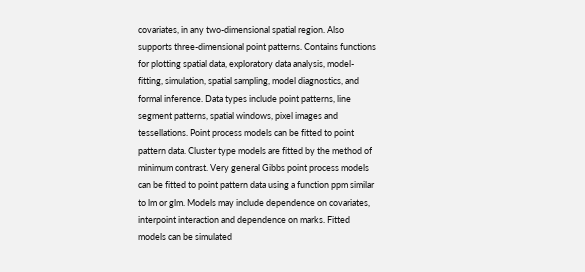covariates, in any two-dimensional spatial region. Also supports three-dimensional point patterns. Contains functions for plotting spatial data, exploratory data analysis, model-fitting, simulation, spatial sampling, model diagnostics, and formal inference. Data types include point patterns, line segment patterns, spatial windows, pixel images and tessellations. Point process models can be fitted to point pattern data. Cluster type models are fitted by the method of minimum contrast. Very general Gibbs point process models can be fitted to point pattern data using a function ppm similar to lm or glm. Models may include dependence on covariates, interpoint interaction and dependence on marks. Fitted models can be simulated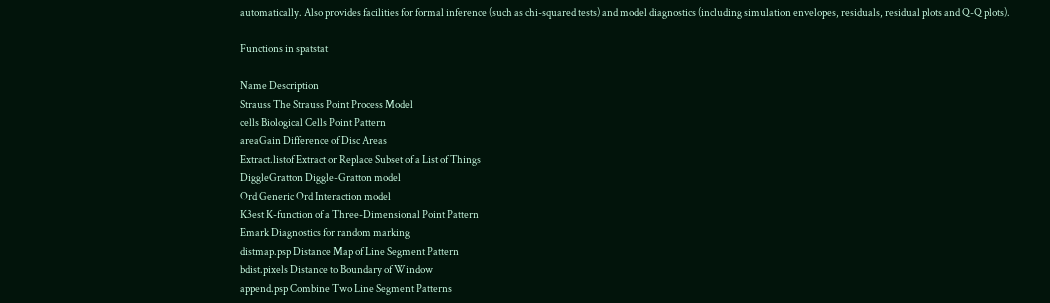automatically. Also provides facilities for formal inference (such as chi-squared tests) and model diagnostics (including simulation envelopes, residuals, residual plots and Q-Q plots).

Functions in spatstat

Name Description
Strauss The Strauss Point Process Model
cells Biological Cells Point Pattern
areaGain Difference of Disc Areas
Extract.listof Extract or Replace Subset of a List of Things
DiggleGratton Diggle-Gratton model
Ord Generic Ord Interaction model
K3est K-function of a Three-Dimensional Point Pattern
Emark Diagnostics for random marking
distmap.psp Distance Map of Line Segment Pattern
bdist.pixels Distance to Boundary of Window
append.psp Combine Two Line Segment Patterns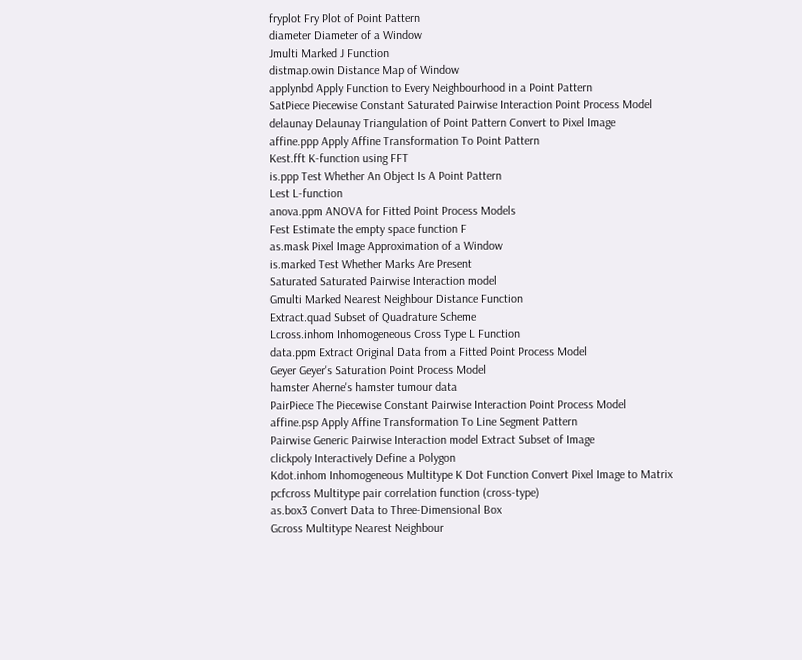fryplot Fry Plot of Point Pattern
diameter Diameter of a Window
Jmulti Marked J Function
distmap.owin Distance Map of Window
applynbd Apply Function to Every Neighbourhood in a Point Pattern
SatPiece Piecewise Constant Saturated Pairwise Interaction Point Process Model
delaunay Delaunay Triangulation of Point Pattern Convert to Pixel Image
affine.ppp Apply Affine Transformation To Point Pattern
Kest.fft K-function using FFT
is.ppp Test Whether An Object Is A Point Pattern
Lest L-function
anova.ppm ANOVA for Fitted Point Process Models
Fest Estimate the empty space function F
as.mask Pixel Image Approximation of a Window
is.marked Test Whether Marks Are Present
Saturated Saturated Pairwise Interaction model
Gmulti Marked Nearest Neighbour Distance Function
Extract.quad Subset of Quadrature Scheme
Lcross.inhom Inhomogeneous Cross Type L Function
data.ppm Extract Original Data from a Fitted Point Process Model
Geyer Geyer's Saturation Point Process Model
hamster Aherne's hamster tumour data
PairPiece The Piecewise Constant Pairwise Interaction Point Process Model
affine.psp Apply Affine Transformation To Line Segment Pattern
Pairwise Generic Pairwise Interaction model Extract Subset of Image
clickpoly Interactively Define a Polygon
Kdot.inhom Inhomogeneous Multitype K Dot Function Convert Pixel Image to Matrix
pcfcross Multitype pair correlation function (cross-type)
as.box3 Convert Data to Three-Dimensional Box
Gcross Multitype Nearest Neighbour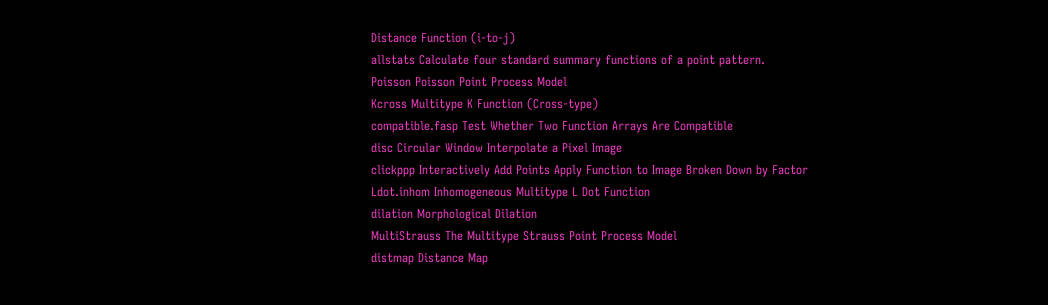Distance Function (i-to-j)
allstats Calculate four standard summary functions of a point pattern.
Poisson Poisson Point Process Model
Kcross Multitype K Function (Cross-type)
compatible.fasp Test Whether Two Function Arrays Are Compatible
disc Circular Window Interpolate a Pixel Image
clickppp Interactively Add Points Apply Function to Image Broken Down by Factor
Ldot.inhom Inhomogeneous Multitype L Dot Function
dilation Morphological Dilation
MultiStrauss The Multitype Strauss Point Process Model
distmap Distance Map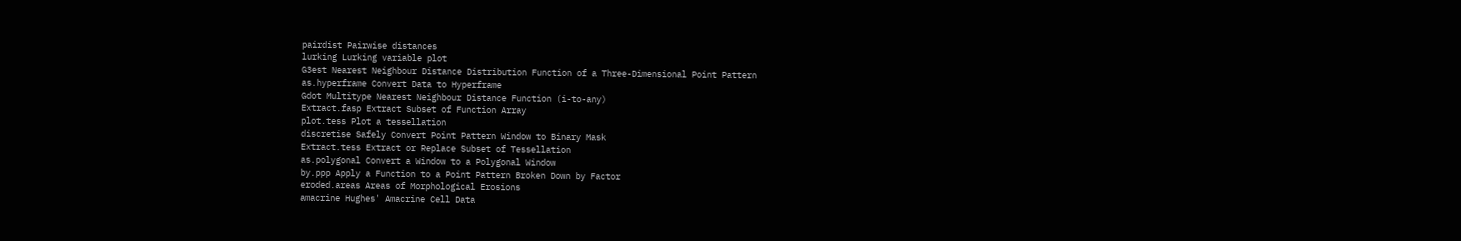pairdist Pairwise distances
lurking Lurking variable plot
G3est Nearest Neighbour Distance Distribution Function of a Three-Dimensional Point Pattern
as.hyperframe Convert Data to Hyperframe
Gdot Multitype Nearest Neighbour Distance Function (i-to-any)
Extract.fasp Extract Subset of Function Array
plot.tess Plot a tessellation
discretise Safely Convert Point Pattern Window to Binary Mask
Extract.tess Extract or Replace Subset of Tessellation
as.polygonal Convert a Window to a Polygonal Window
by.ppp Apply a Function to a Point Pattern Broken Down by Factor
eroded.areas Areas of Morphological Erosions
amacrine Hughes' Amacrine Cell Data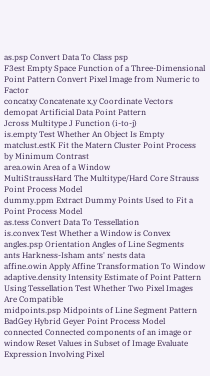as.psp Convert Data To Class psp
F3est Empty Space Function of a Three-Dimensional Point Pattern Convert Pixel Image from Numeric to Factor
concatxy Concatenate x,y Coordinate Vectors
demopat Artificial Data Point Pattern
Jcross Multitype J Function (i-to-j)
is.empty Test Whether An Object Is Empty
matclust.estK Fit the Matern Cluster Point Process by Minimum Contrast
area.owin Area of a Window
MultiStraussHard The Multitype/Hard Core Strauss Point Process Model
dummy.ppm Extract Dummy Points Used to Fit a Point Process Model
as.tess Convert Data To Tessellation
is.convex Test Whether a Window is Convex
angles.psp Orientation Angles of Line Segments
ants Harkness-Isham ants' nests data
affine.owin Apply Affine Transformation To Window
adaptive.density Intensity Estimate of Point Pattern Using Tessellation Test Whether Two Pixel Images Are Compatible
midpoints.psp Midpoints of Line Segment Pattern
BadGey Hybrid Geyer Point Process Model
connected Connected components of an image or window Reset Values in Subset of Image Evaluate Expression Involving Pixel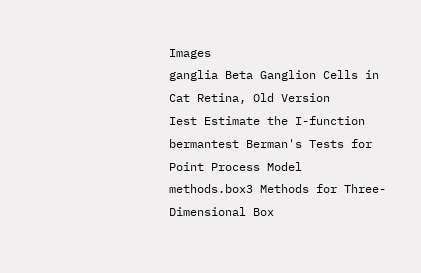Images
ganglia Beta Ganglion Cells in Cat Retina, Old Version
Iest Estimate the I-function
bermantest Berman's Tests for Point Process Model
methods.box3 Methods for Three-Dimensional Box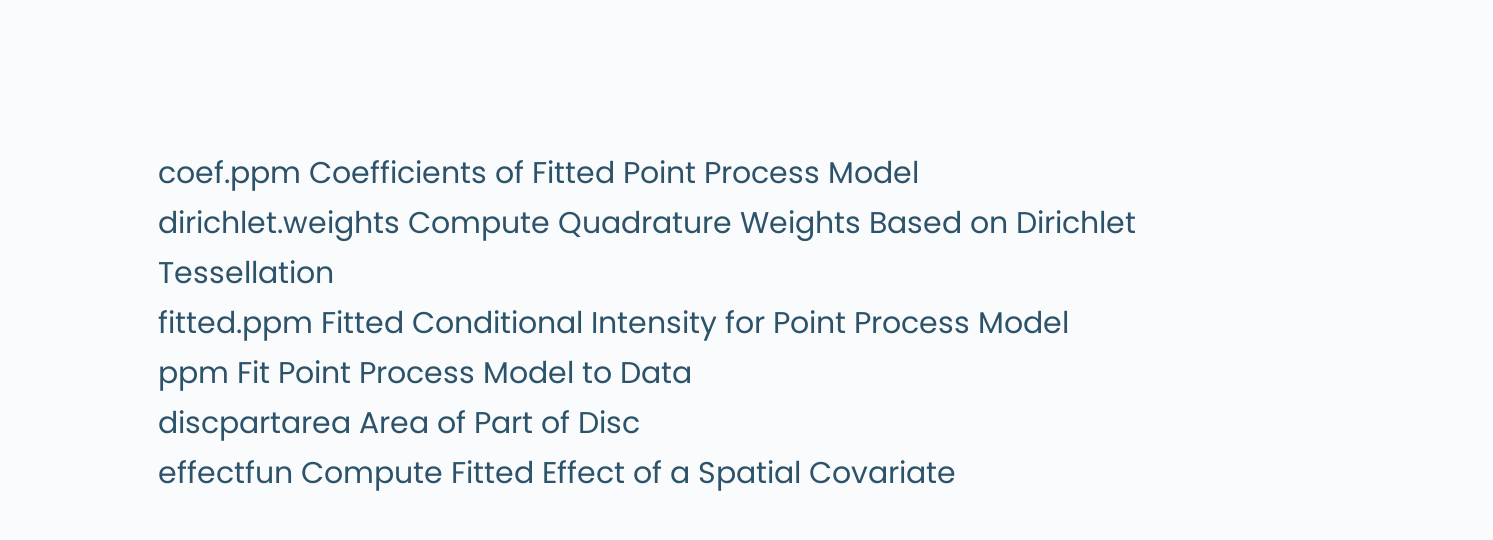coef.ppm Coefficients of Fitted Point Process Model
dirichlet.weights Compute Quadrature Weights Based on Dirichlet Tessellation
fitted.ppm Fitted Conditional Intensity for Point Process Model
ppm Fit Point Process Model to Data
discpartarea Area of Part of Disc
effectfun Compute Fitted Effect of a Spatial Covariate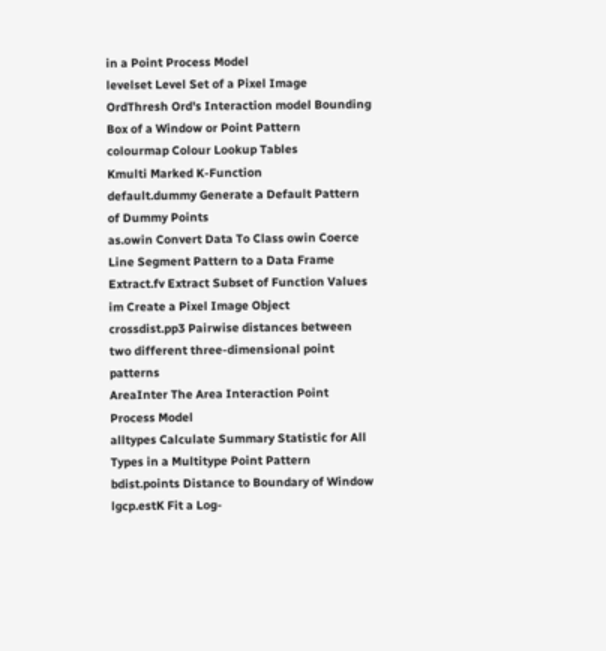in a Point Process Model
levelset Level Set of a Pixel Image
OrdThresh Ord's Interaction model Bounding Box of a Window or Point Pattern
colourmap Colour Lookup Tables
Kmulti Marked K-Function
default.dummy Generate a Default Pattern of Dummy Points
as.owin Convert Data To Class owin Coerce Line Segment Pattern to a Data Frame
Extract.fv Extract Subset of Function Values
im Create a Pixel Image Object
crossdist.pp3 Pairwise distances between two different three-dimensional point patterns
AreaInter The Area Interaction Point Process Model
alltypes Calculate Summary Statistic for All Types in a Multitype Point Pattern
bdist.points Distance to Boundary of Window
lgcp.estK Fit a Log-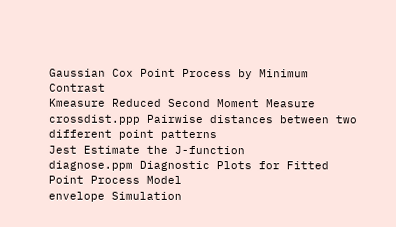Gaussian Cox Point Process by Minimum Contrast
Kmeasure Reduced Second Moment Measure
crossdist.ppp Pairwise distances between two different point patterns
Jest Estimate the J-function
diagnose.ppm Diagnostic Plots for Fitted Point Process Model
envelope Simulation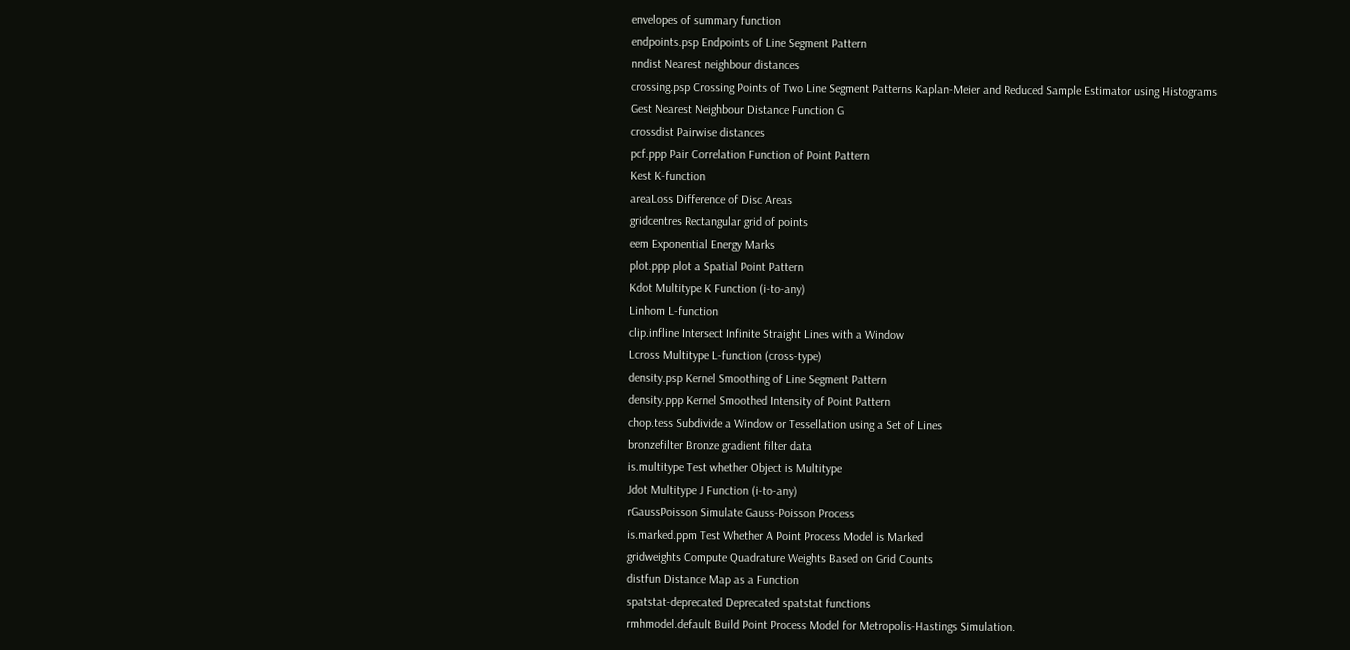envelopes of summary function
endpoints.psp Endpoints of Line Segment Pattern
nndist Nearest neighbour distances
crossing.psp Crossing Points of Two Line Segment Patterns Kaplan-Meier and Reduced Sample Estimator using Histograms
Gest Nearest Neighbour Distance Function G
crossdist Pairwise distances
pcf.ppp Pair Correlation Function of Point Pattern
Kest K-function
areaLoss Difference of Disc Areas
gridcentres Rectangular grid of points
eem Exponential Energy Marks
plot.ppp plot a Spatial Point Pattern
Kdot Multitype K Function (i-to-any)
Linhom L-function
clip.infline Intersect Infinite Straight Lines with a Window
Lcross Multitype L-function (cross-type)
density.psp Kernel Smoothing of Line Segment Pattern
density.ppp Kernel Smoothed Intensity of Point Pattern
chop.tess Subdivide a Window or Tessellation using a Set of Lines
bronzefilter Bronze gradient filter data
is.multitype Test whether Object is Multitype
Jdot Multitype J Function (i-to-any)
rGaussPoisson Simulate Gauss-Poisson Process
is.marked.ppm Test Whether A Point Process Model is Marked
gridweights Compute Quadrature Weights Based on Grid Counts
distfun Distance Map as a Function
spatstat-deprecated Deprecated spatstat functions
rmhmodel.default Build Point Process Model for Metropolis-Hastings Simulation.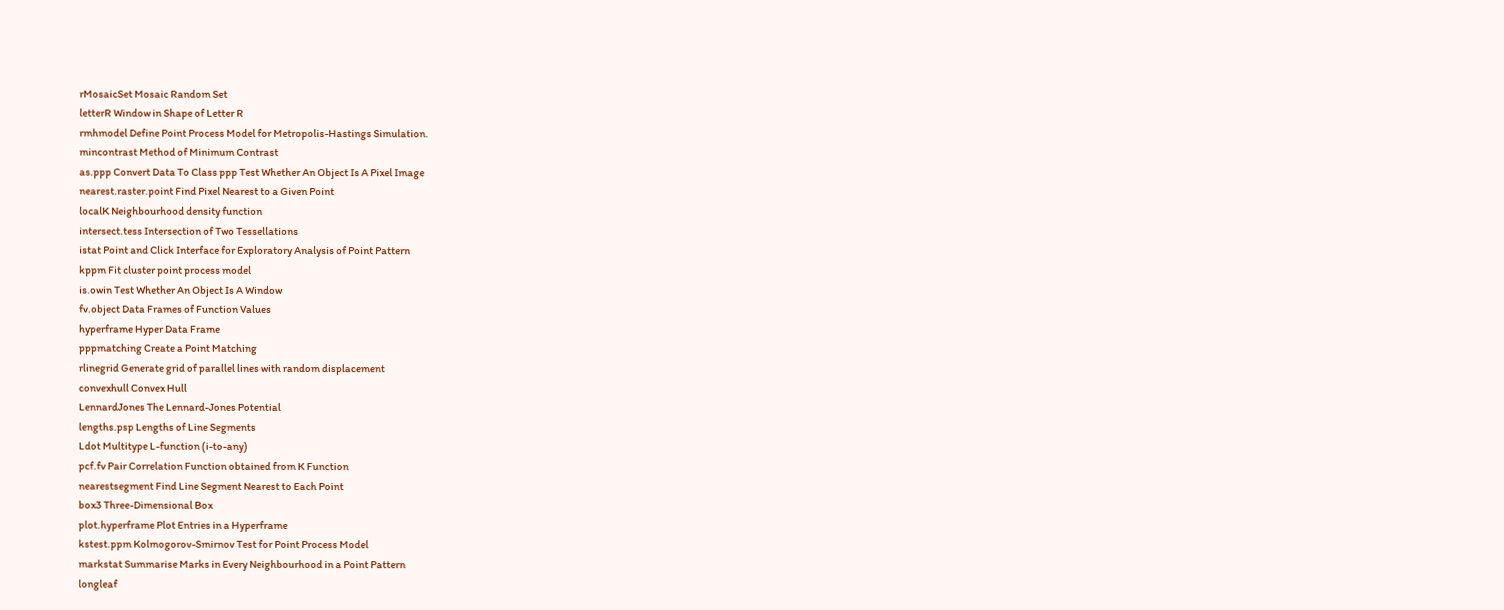rMosaicSet Mosaic Random Set
letterR Window in Shape of Letter R
rmhmodel Define Point Process Model for Metropolis-Hastings Simulation.
mincontrast Method of Minimum Contrast
as.ppp Convert Data To Class ppp Test Whether An Object Is A Pixel Image
nearest.raster.point Find Pixel Nearest to a Given Point
localK Neighbourhood density function
intersect.tess Intersection of Two Tessellations
istat Point and Click Interface for Exploratory Analysis of Point Pattern
kppm Fit cluster point process model
is.owin Test Whether An Object Is A Window
fv.object Data Frames of Function Values
hyperframe Hyper Data Frame
pppmatching Create a Point Matching
rlinegrid Generate grid of parallel lines with random displacement
convexhull Convex Hull
LennardJones The Lennard-Jones Potential
lengths.psp Lengths of Line Segments
Ldot Multitype L-function (i-to-any)
pcf.fv Pair Correlation Function obtained from K Function
nearestsegment Find Line Segment Nearest to Each Point
box3 Three-Dimensional Box
plot.hyperframe Plot Entries in a Hyperframe
kstest.ppm Kolmogorov-Smirnov Test for Point Process Model
markstat Summarise Marks in Every Neighbourhood in a Point Pattern
longleaf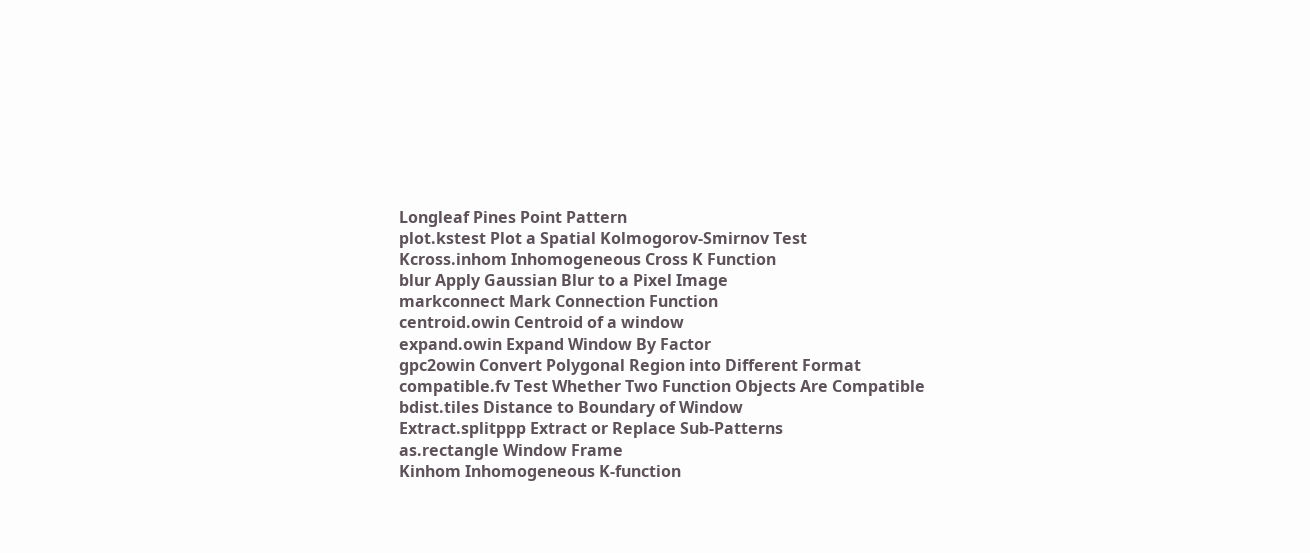Longleaf Pines Point Pattern
plot.kstest Plot a Spatial Kolmogorov-Smirnov Test
Kcross.inhom Inhomogeneous Cross K Function
blur Apply Gaussian Blur to a Pixel Image
markconnect Mark Connection Function
centroid.owin Centroid of a window
expand.owin Expand Window By Factor
gpc2owin Convert Polygonal Region into Different Format
compatible.fv Test Whether Two Function Objects Are Compatible
bdist.tiles Distance to Boundary of Window
Extract.splitppp Extract or Replace Sub-Patterns
as.rectangle Window Frame
Kinhom Inhomogeneous K-function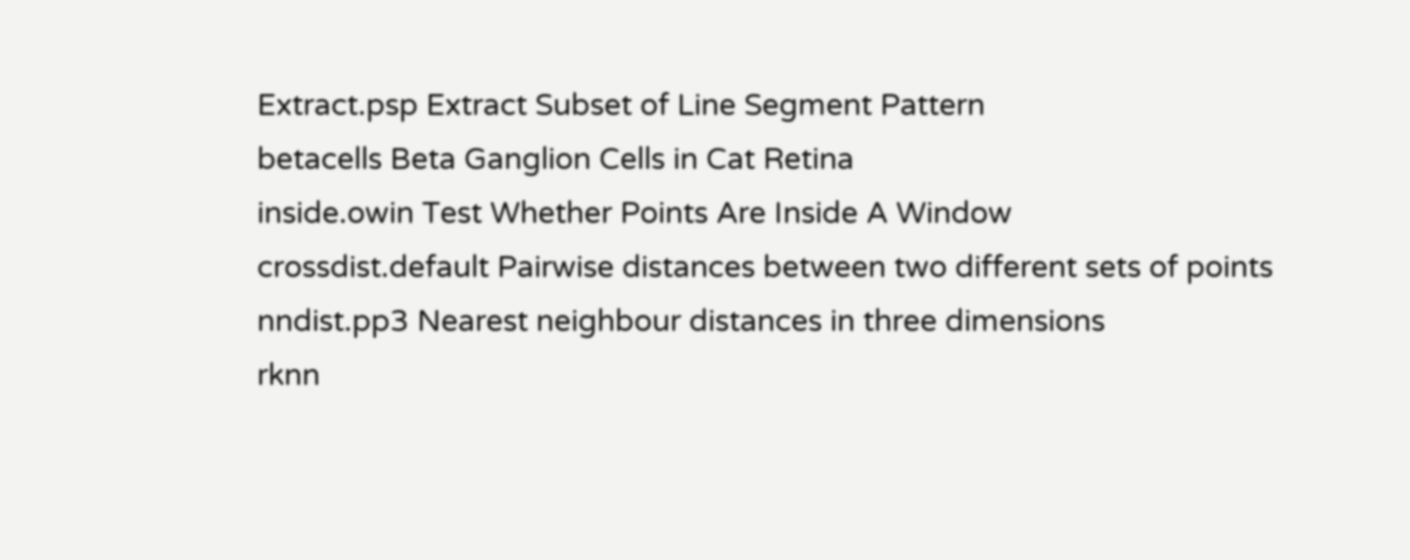Extract.psp Extract Subset of Line Segment Pattern
betacells Beta Ganglion Cells in Cat Retina
inside.owin Test Whether Points Are Inside A Window
crossdist.default Pairwise distances between two different sets of points
nndist.pp3 Nearest neighbour distances in three dimensions
rknn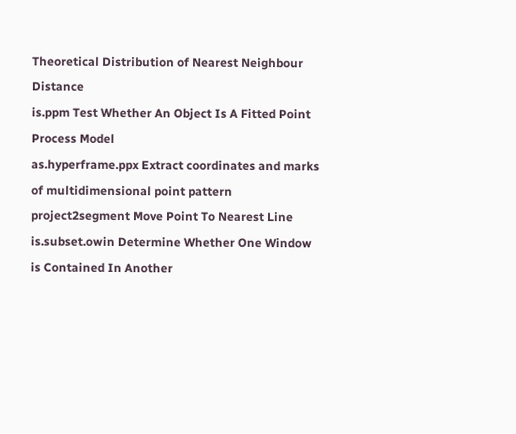Theoretical Distribution of Nearest Neighbour Distance
is.ppm Test Whether An Object Is A Fitted Point Process Model
as.hyperframe.ppx Extract coordinates and marks of multidimensional point pattern
project2segment Move Point To Nearest Line
is.subset.owin Determine Whether One Window is Contained In Another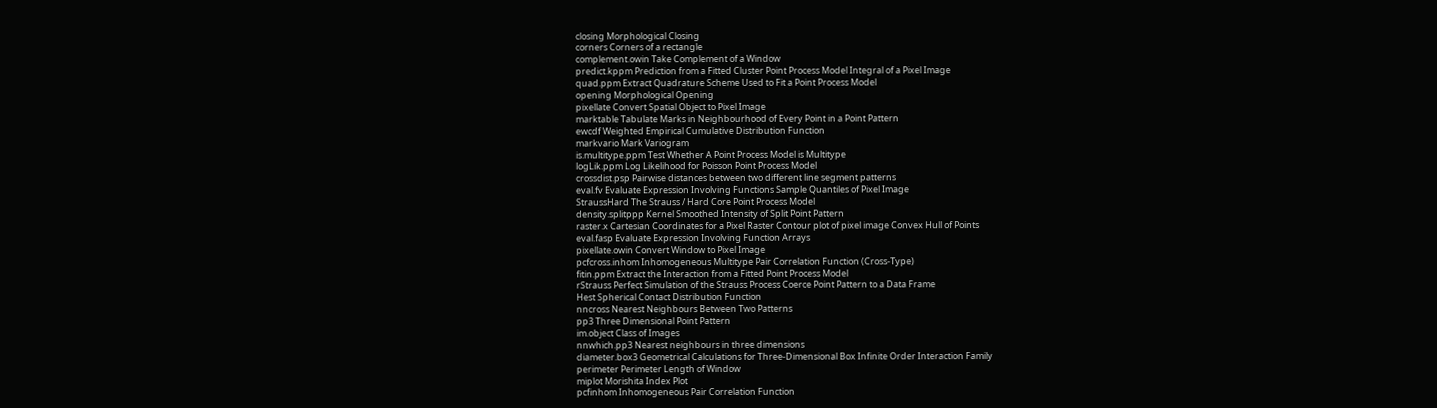closing Morphological Closing
corners Corners of a rectangle
complement.owin Take Complement of a Window
predict.kppm Prediction from a Fitted Cluster Point Process Model Integral of a Pixel Image
quad.ppm Extract Quadrature Scheme Used to Fit a Point Process Model
opening Morphological Opening
pixellate Convert Spatial Object to Pixel Image
marktable Tabulate Marks in Neighbourhood of Every Point in a Point Pattern
ewcdf Weighted Empirical Cumulative Distribution Function
markvario Mark Variogram
is.multitype.ppm Test Whether A Point Process Model is Multitype
logLik.ppm Log Likelihood for Poisson Point Process Model
crossdist.psp Pairwise distances between two different line segment patterns
eval.fv Evaluate Expression Involving Functions Sample Quantiles of Pixel Image
StraussHard The Strauss / Hard Core Point Process Model
density.splitppp Kernel Smoothed Intensity of Split Point Pattern
raster.x Cartesian Coordinates for a Pixel Raster Contour plot of pixel image Convex Hull of Points
eval.fasp Evaluate Expression Involving Function Arrays
pixellate.owin Convert Window to Pixel Image
pcfcross.inhom Inhomogeneous Multitype Pair Correlation Function (Cross-Type)
fitin.ppm Extract the Interaction from a Fitted Point Process Model
rStrauss Perfect Simulation of the Strauss Process Coerce Point Pattern to a Data Frame
Hest Spherical Contact Distribution Function
nncross Nearest Neighbours Between Two Patterns
pp3 Three Dimensional Point Pattern
im.object Class of Images
nnwhich.pp3 Nearest neighbours in three dimensions
diameter.box3 Geometrical Calculations for Three-Dimensional Box Infinite Order Interaction Family
perimeter Perimeter Length of Window
miplot Morishita Index Plot
pcfinhom Inhomogeneous Pair Correlation Function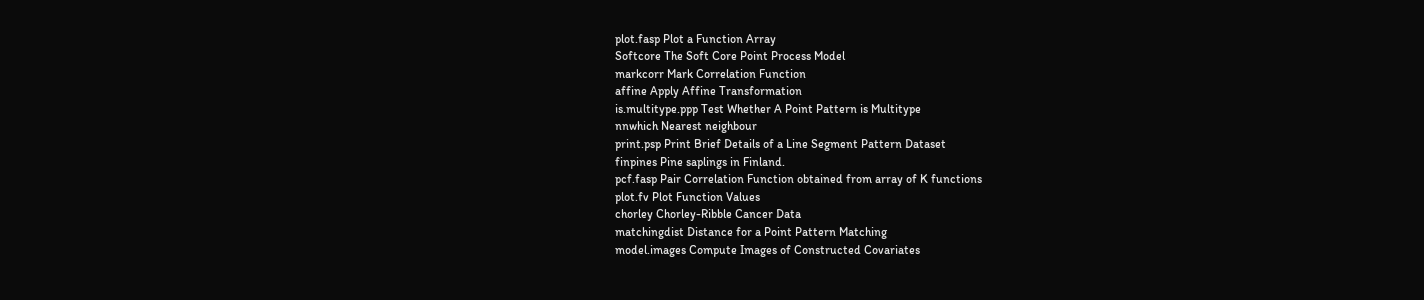plot.fasp Plot a Function Array
Softcore The Soft Core Point Process Model
markcorr Mark Correlation Function
affine Apply Affine Transformation
is.multitype.ppp Test Whether A Point Pattern is Multitype
nnwhich Nearest neighbour
print.psp Print Brief Details of a Line Segment Pattern Dataset
finpines Pine saplings in Finland.
pcf.fasp Pair Correlation Function obtained from array of K functions
plot.fv Plot Function Values
chorley Chorley-Ribble Cancer Data
matchingdist Distance for a Point Pattern Matching
model.images Compute Images of Constructed Covariates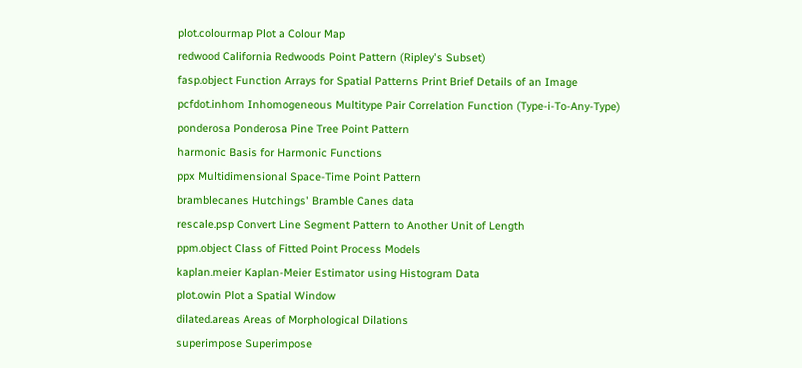plot.colourmap Plot a Colour Map
redwood California Redwoods Point Pattern (Ripley's Subset)
fasp.object Function Arrays for Spatial Patterns Print Brief Details of an Image
pcfdot.inhom Inhomogeneous Multitype Pair Correlation Function (Type-i-To-Any-Type)
ponderosa Ponderosa Pine Tree Point Pattern
harmonic Basis for Harmonic Functions
ppx Multidimensional Space-Time Point Pattern
bramblecanes Hutchings' Bramble Canes data
rescale.psp Convert Line Segment Pattern to Another Unit of Length
ppm.object Class of Fitted Point Process Models
kaplan.meier Kaplan-Meier Estimator using Histogram Data
plot.owin Plot a Spatial Window
dilated.areas Areas of Morphological Dilations
superimpose Superimpose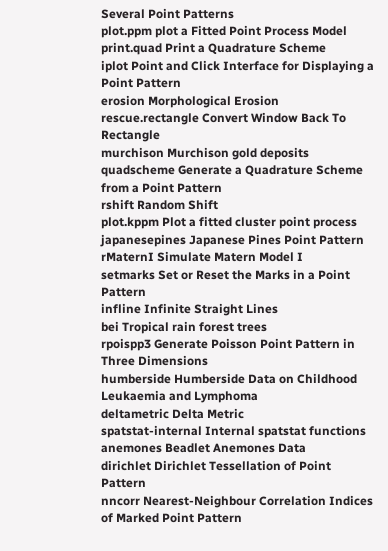Several Point Patterns
plot.ppm plot a Fitted Point Process Model
print.quad Print a Quadrature Scheme
iplot Point and Click Interface for Displaying a Point Pattern
erosion Morphological Erosion
rescue.rectangle Convert Window Back To Rectangle
murchison Murchison gold deposits
quadscheme Generate a Quadrature Scheme from a Point Pattern
rshift Random Shift
plot.kppm Plot a fitted cluster point process
japanesepines Japanese Pines Point Pattern
rMaternI Simulate Matern Model I
setmarks Set or Reset the Marks in a Point Pattern
infline Infinite Straight Lines
bei Tropical rain forest trees
rpoispp3 Generate Poisson Point Pattern in Three Dimensions
humberside Humberside Data on Childhood Leukaemia and Lymphoma
deltametric Delta Metric
spatstat-internal Internal spatstat functions
anemones Beadlet Anemones Data
dirichlet Dirichlet Tessellation of Point Pattern
nncorr Nearest-Neighbour Correlation Indices of Marked Point Pattern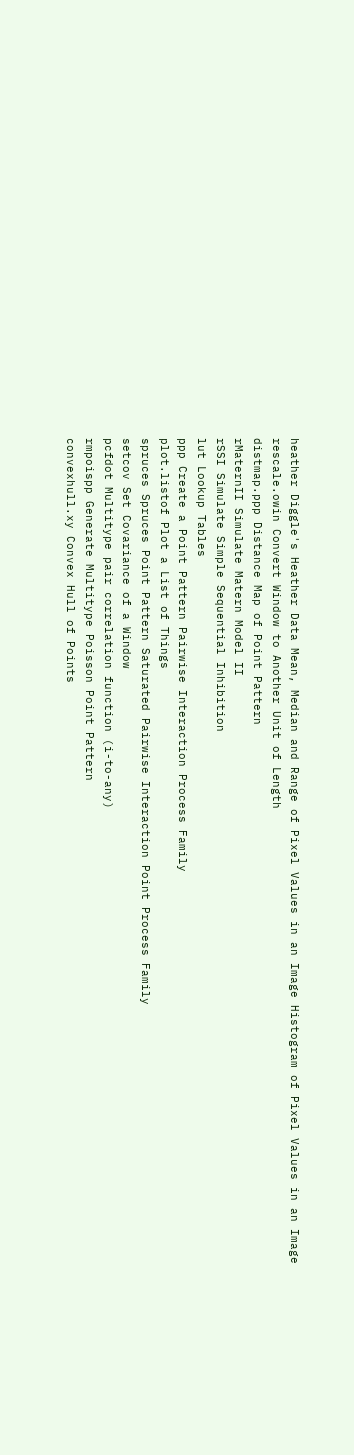heather Diggle's Heather Data Mean, Median and Range of Pixel Values in an Image Histogram of Pixel Values in an Image
rescale.owin Convert Window to Another Unit of Length
distmap.ppp Distance Map of Point Pattern
rMaternII Simulate Matern Model II
rSSI Simulate Simple Sequential Inhibition
lut Lookup Tables
ppp Create a Point Pattern Pairwise Interaction Process Family
plot.listof Plot a List of Things
spruces Spruces Point Pattern Saturated Pairwise Interaction Point Process Family
setcov Set Covariance of a Window
pcfdot Multitype pair correlation function (i-to-any)
rmpoispp Generate Multitype Poisson Point Pattern
convexhull.xy Convex Hull of Points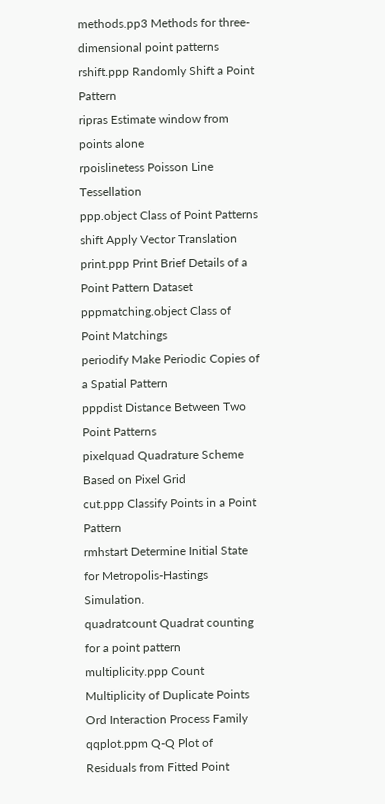methods.pp3 Methods for three-dimensional point patterns
rshift.ppp Randomly Shift a Point Pattern
ripras Estimate window from points alone
rpoislinetess Poisson Line Tessellation
ppp.object Class of Point Patterns
shift Apply Vector Translation
print.ppp Print Brief Details of a Point Pattern Dataset
pppmatching.object Class of Point Matchings
periodify Make Periodic Copies of a Spatial Pattern
pppdist Distance Between Two Point Patterns
pixelquad Quadrature Scheme Based on Pixel Grid
cut.ppp Classify Points in a Point Pattern
rmhstart Determine Initial State for Metropolis-Hastings Simulation.
quadratcount Quadrat counting for a point pattern
multiplicity.ppp Count Multiplicity of Duplicate Points Ord Interaction Process Family
qqplot.ppm Q-Q Plot of Residuals from Fitted Point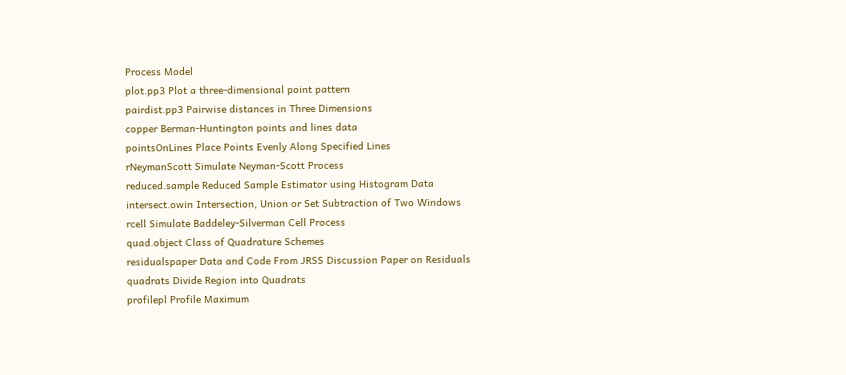Process Model
plot.pp3 Plot a three-dimensional point pattern
pairdist.pp3 Pairwise distances in Three Dimensions
copper Berman-Huntington points and lines data
pointsOnLines Place Points Evenly Along Specified Lines
rNeymanScott Simulate Neyman-Scott Process
reduced.sample Reduced Sample Estimator using Histogram Data
intersect.owin Intersection, Union or Set Subtraction of Two Windows
rcell Simulate Baddeley-Silverman Cell Process
quad.object Class of Quadrature Schemes
residualspaper Data and Code From JRSS Discussion Paper on Residuals
quadrats Divide Region into Quadrats
profilepl Profile Maximum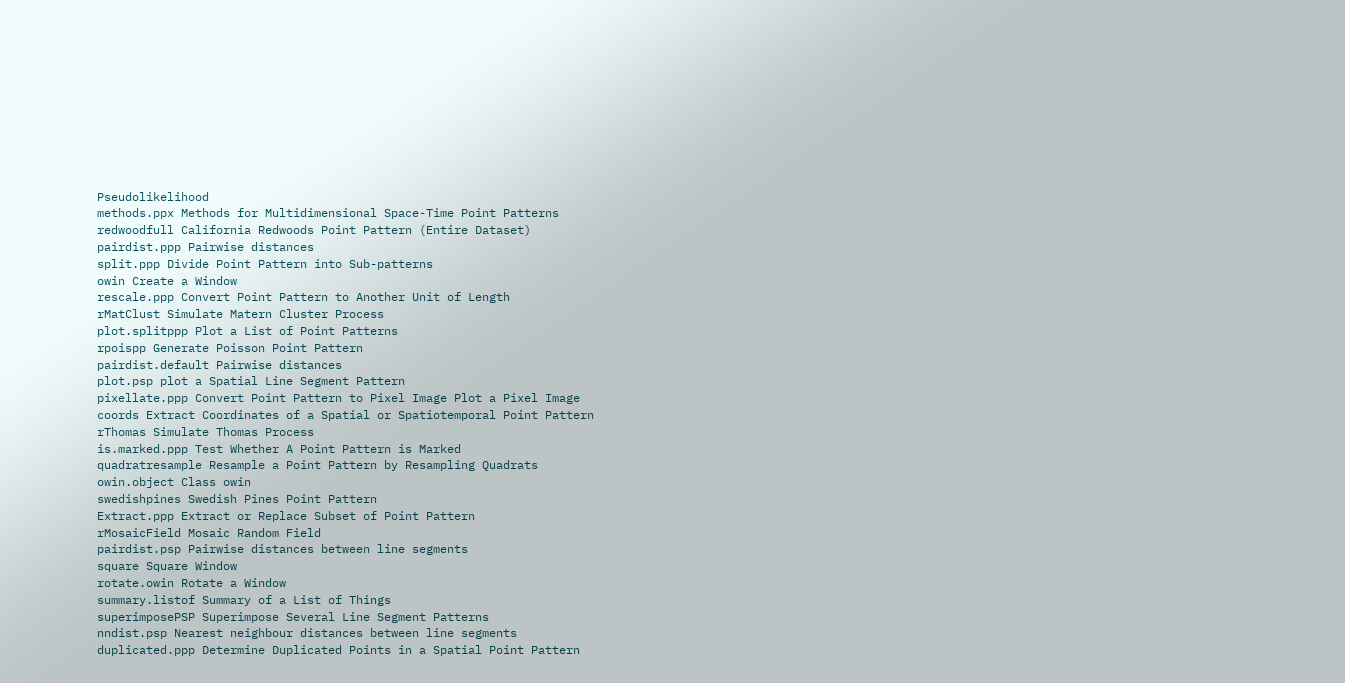Pseudolikelihood
methods.ppx Methods for Multidimensional Space-Time Point Patterns
redwoodfull California Redwoods Point Pattern (Entire Dataset)
pairdist.ppp Pairwise distances
split.ppp Divide Point Pattern into Sub-patterns
owin Create a Window
rescale.ppp Convert Point Pattern to Another Unit of Length
rMatClust Simulate Matern Cluster Process
plot.splitppp Plot a List of Point Patterns
rpoispp Generate Poisson Point Pattern
pairdist.default Pairwise distances
plot.psp plot a Spatial Line Segment Pattern
pixellate.ppp Convert Point Pattern to Pixel Image Plot a Pixel Image
coords Extract Coordinates of a Spatial or Spatiotemporal Point Pattern
rThomas Simulate Thomas Process
is.marked.ppp Test Whether A Point Pattern is Marked
quadratresample Resample a Point Pattern by Resampling Quadrats
owin.object Class owin
swedishpines Swedish Pines Point Pattern
Extract.ppp Extract or Replace Subset of Point Pattern
rMosaicField Mosaic Random Field
pairdist.psp Pairwise distances between line segments
square Square Window
rotate.owin Rotate a Window
summary.listof Summary of a List of Things
superimposePSP Superimpose Several Line Segment Patterns
nndist.psp Nearest neighbour distances between line segments
duplicated.ppp Determine Duplicated Points in a Spatial Point Pattern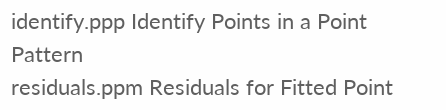identify.ppp Identify Points in a Point Pattern
residuals.ppm Residuals for Fitted Point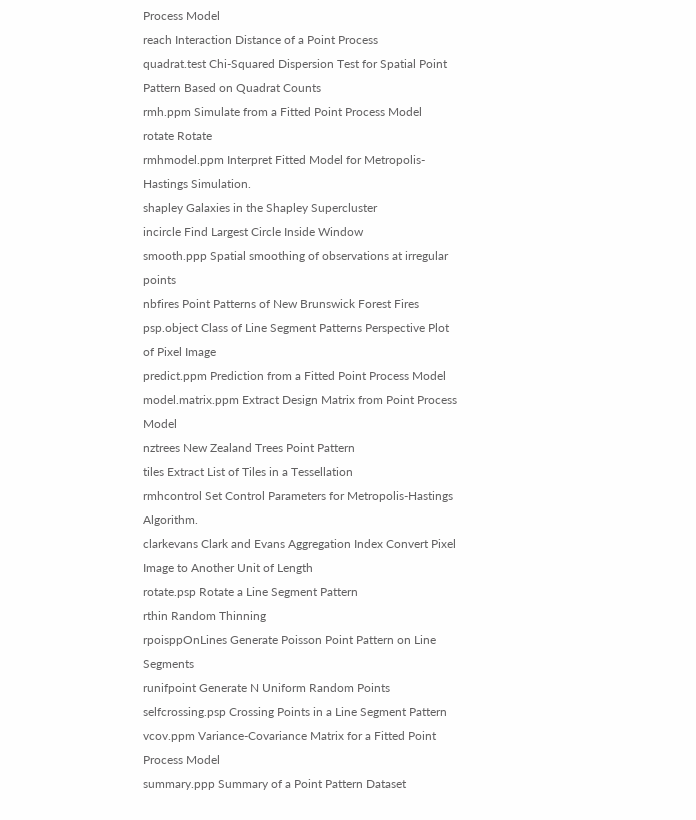Process Model
reach Interaction Distance of a Point Process
quadrat.test Chi-Squared Dispersion Test for Spatial Point Pattern Based on Quadrat Counts
rmh.ppm Simulate from a Fitted Point Process Model
rotate Rotate
rmhmodel.ppm Interpret Fitted Model for Metropolis-Hastings Simulation.
shapley Galaxies in the Shapley Supercluster
incircle Find Largest Circle Inside Window
smooth.ppp Spatial smoothing of observations at irregular points
nbfires Point Patterns of New Brunswick Forest Fires
psp.object Class of Line Segment Patterns Perspective Plot of Pixel Image
predict.ppm Prediction from a Fitted Point Process Model
model.matrix.ppm Extract Design Matrix from Point Process Model
nztrees New Zealand Trees Point Pattern
tiles Extract List of Tiles in a Tessellation
rmhcontrol Set Control Parameters for Metropolis-Hastings Algorithm.
clarkevans Clark and Evans Aggregation Index Convert Pixel Image to Another Unit of Length
rotate.psp Rotate a Line Segment Pattern
rthin Random Thinning
rpoisppOnLines Generate Poisson Point Pattern on Line Segments
runifpoint Generate N Uniform Random Points
selfcrossing.psp Crossing Points in a Line Segment Pattern
vcov.ppm Variance-Covariance Matrix for a Fitted Point Process Model
summary.ppp Summary of a Point Pattern Dataset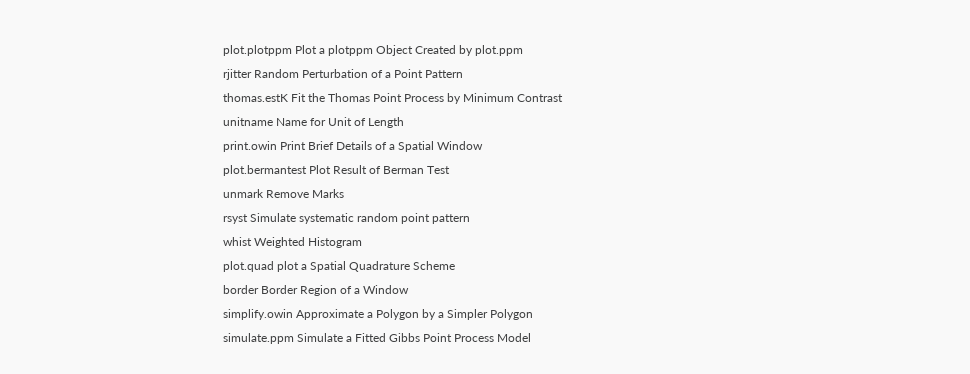plot.plotppm Plot a plotppm Object Created by plot.ppm
rjitter Random Perturbation of a Point Pattern
thomas.estK Fit the Thomas Point Process by Minimum Contrast
unitname Name for Unit of Length
print.owin Print Brief Details of a Spatial Window
plot.bermantest Plot Result of Berman Test
unmark Remove Marks
rsyst Simulate systematic random point pattern
whist Weighted Histogram
plot.quad plot a Spatial Quadrature Scheme
border Border Region of a Window
simplify.owin Approximate a Polygon by a Simpler Polygon
simulate.ppm Simulate a Fitted Gibbs Point Process Model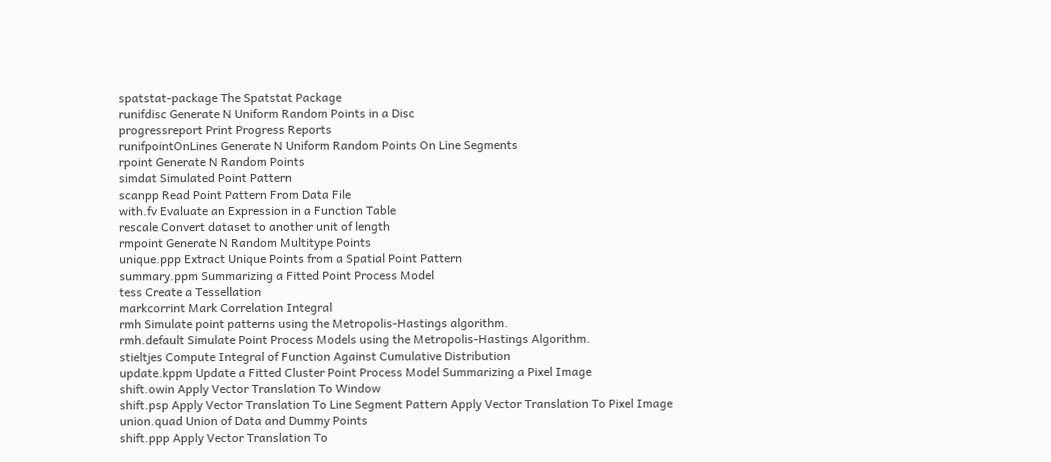spatstat-package The Spatstat Package
runifdisc Generate N Uniform Random Points in a Disc
progressreport Print Progress Reports
runifpointOnLines Generate N Uniform Random Points On Line Segments
rpoint Generate N Random Points
simdat Simulated Point Pattern
scanpp Read Point Pattern From Data File
with.fv Evaluate an Expression in a Function Table
rescale Convert dataset to another unit of length
rmpoint Generate N Random Multitype Points
unique.ppp Extract Unique Points from a Spatial Point Pattern
summary.ppm Summarizing a Fitted Point Process Model
tess Create a Tessellation
markcorrint Mark Correlation Integral
rmh Simulate point patterns using the Metropolis-Hastings algorithm.
rmh.default Simulate Point Process Models using the Metropolis-Hastings Algorithm.
stieltjes Compute Integral of Function Against Cumulative Distribution
update.kppm Update a Fitted Cluster Point Process Model Summarizing a Pixel Image
shift.owin Apply Vector Translation To Window
shift.psp Apply Vector Translation To Line Segment Pattern Apply Vector Translation To Pixel Image
union.quad Union of Data and Dummy Points
shift.ppp Apply Vector Translation To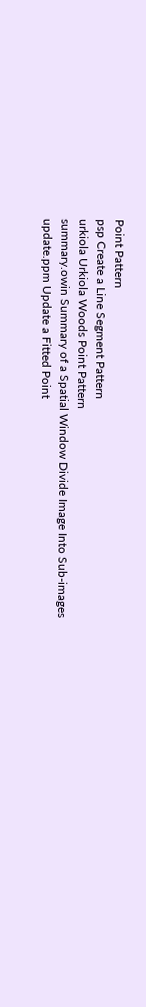Point Pattern
psp Create a Line Segment Pattern
urkiola Urkiola Woods Point Pattern
summary.owin Summary of a Spatial Window Divide Image Into Sub-images
update.ppm Update a Fitted Point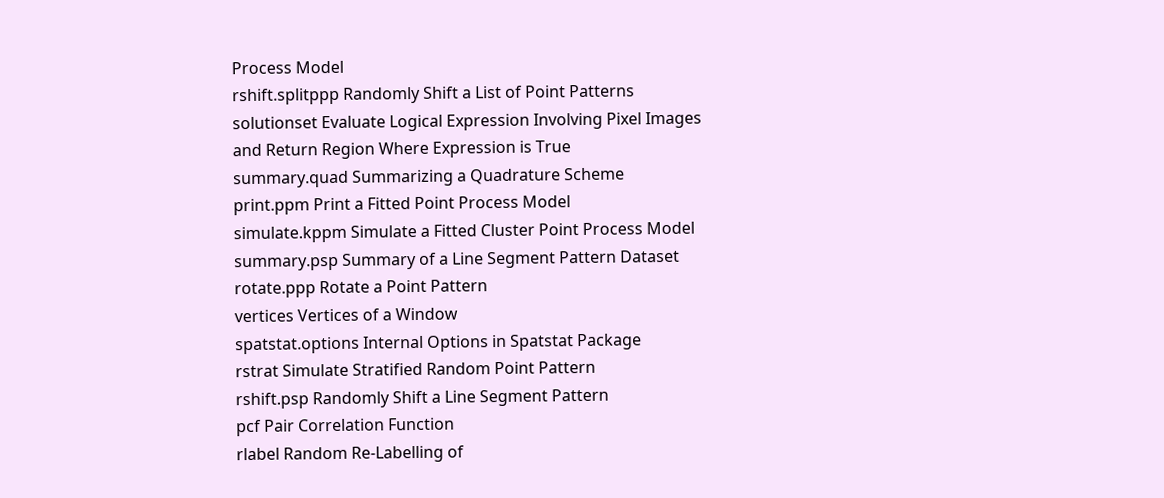Process Model
rshift.splitppp Randomly Shift a List of Point Patterns
solutionset Evaluate Logical Expression Involving Pixel Images and Return Region Where Expression is True
summary.quad Summarizing a Quadrature Scheme
print.ppm Print a Fitted Point Process Model
simulate.kppm Simulate a Fitted Cluster Point Process Model
summary.psp Summary of a Line Segment Pattern Dataset
rotate.ppp Rotate a Point Pattern
vertices Vertices of a Window
spatstat.options Internal Options in Spatstat Package
rstrat Simulate Stratified Random Point Pattern
rshift.psp Randomly Shift a Line Segment Pattern
pcf Pair Correlation Function
rlabel Random Re-Labelling of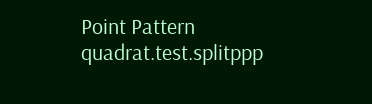Point Pattern
quadrat.test.splitppp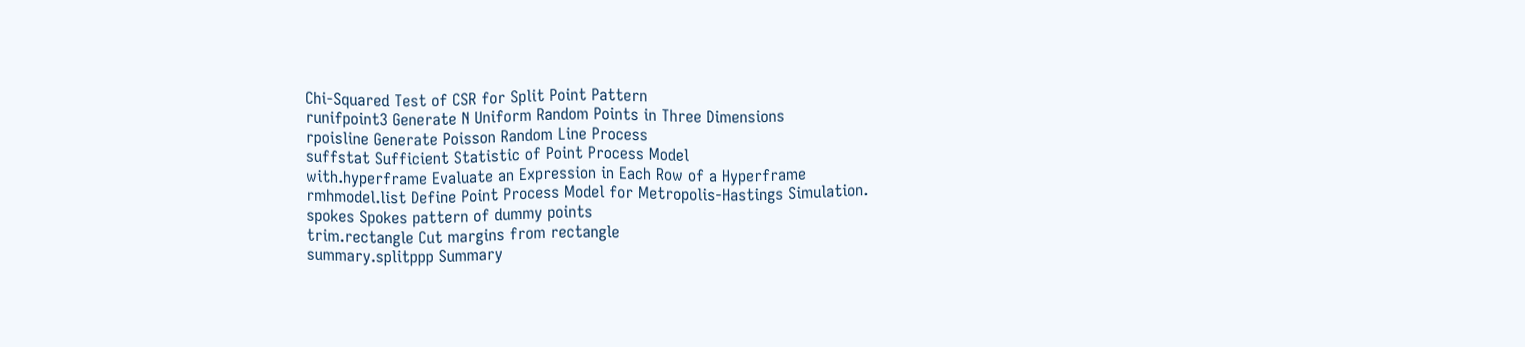Chi-Squared Test of CSR for Split Point Pattern
runifpoint3 Generate N Uniform Random Points in Three Dimensions
rpoisline Generate Poisson Random Line Process
suffstat Sufficient Statistic of Point Process Model
with.hyperframe Evaluate an Expression in Each Row of a Hyperframe
rmhmodel.list Define Point Process Model for Metropolis-Hastings Simulation.
spokes Spokes pattern of dummy points
trim.rectangle Cut margins from rectangle
summary.splitppp Summary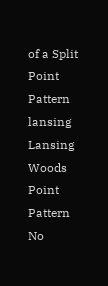of a Split Point Pattern
lansing Lansing Woods Point Pattern
No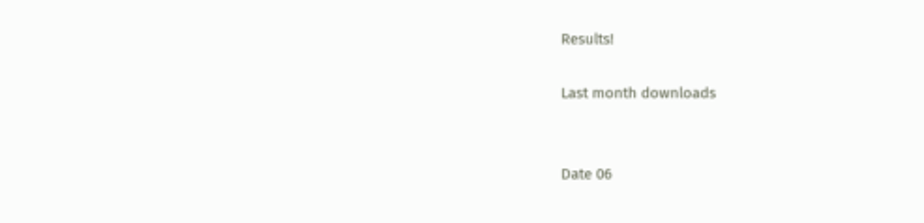Results!

Last month downloads


Date 06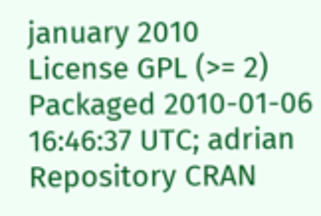january 2010
License GPL (>= 2)
Packaged 2010-01-06 16:46:37 UTC; adrian
Repository CRAN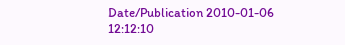Date/Publication 2010-01-06 12:12:10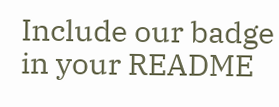Include our badge in your README